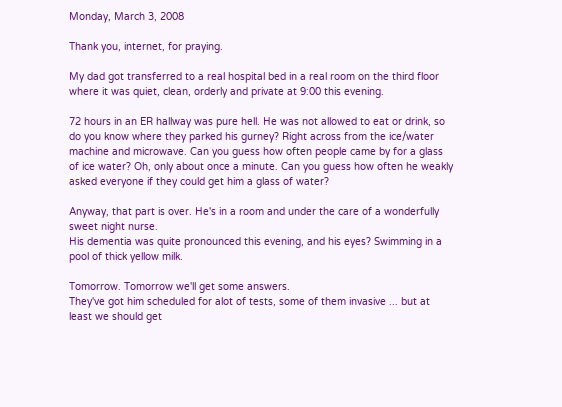Monday, March 3, 2008

Thank you, internet, for praying.

My dad got transferred to a real hospital bed in a real room on the third floor where it was quiet, clean, orderly and private at 9:00 this evening.

72 hours in an ER hallway was pure hell. He was not allowed to eat or drink, so do you know where they parked his gurney? Right across from the ice/water machine and microwave. Can you guess how often people came by for a glass of ice water? Oh, only about once a minute. Can you guess how often he weakly asked everyone if they could get him a glass of water?

Anyway, that part is over. He's in a room and under the care of a wonderfully sweet night nurse.
His dementia was quite pronounced this evening, and his eyes? Swimming in a pool of thick yellow milk.

Tomorrow. Tomorrow we'll get some answers.
They've got him scheduled for alot of tests, some of them invasive ... but at least we should get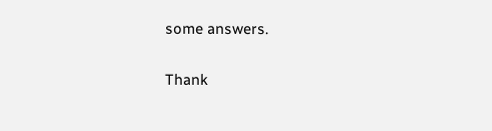some answers.

Thank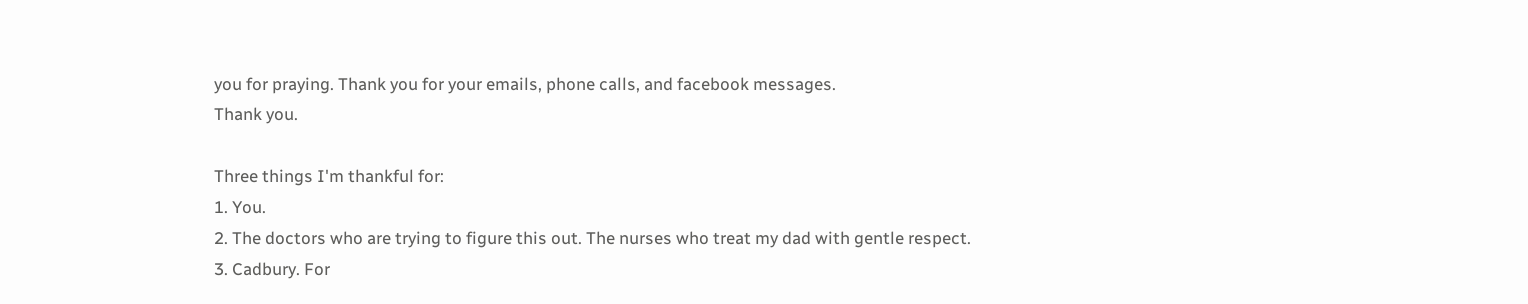you for praying. Thank you for your emails, phone calls, and facebook messages.
Thank you.

Three things I'm thankful for:
1. You.
2. The doctors who are trying to figure this out. The nurses who treat my dad with gentle respect.
3. Cadbury. For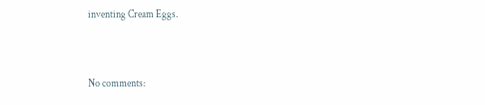inventing Cream Eggs.


No comments: